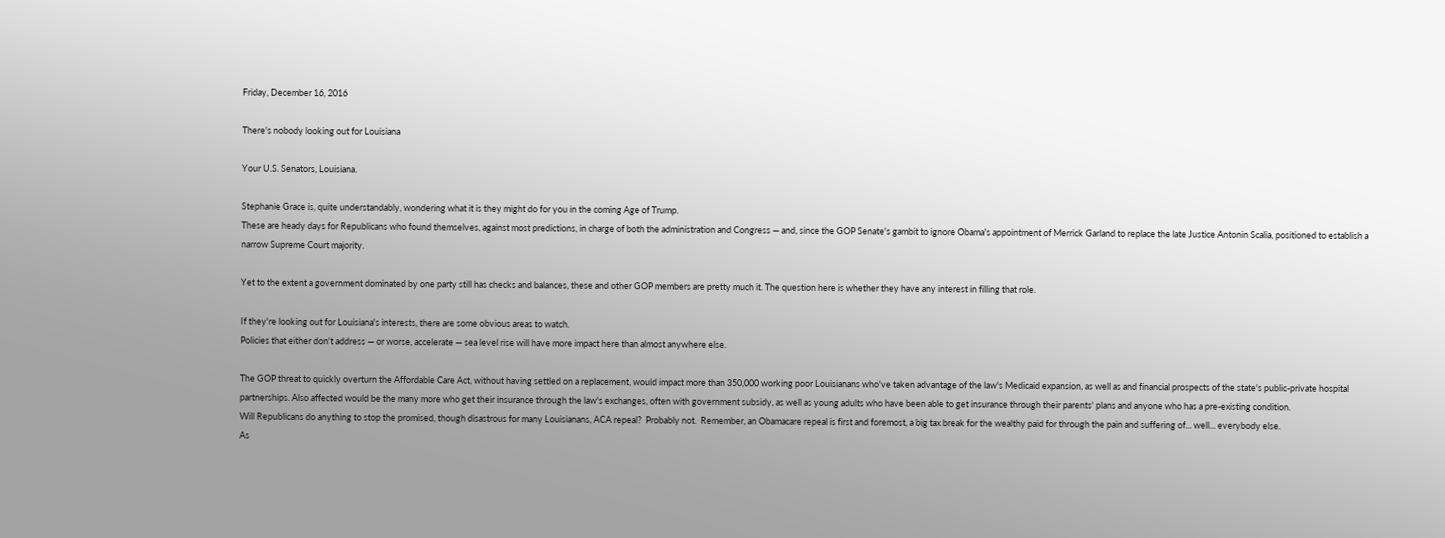Friday, December 16, 2016

There's nobody looking out for Louisiana

Your U.S. Senators, Louisiana.

Stephanie Grace is, quite understandably, wondering what it is they might do for you in the coming Age of Trump.
These are heady days for Republicans who found themselves, against most predictions, in charge of both the administration and Congress — and, since the GOP Senate's gambit to ignore Obama's appointment of Merrick Garland to replace the late Justice Antonin Scalia, positioned to establish a narrow Supreme Court majority.

Yet to the extent a government dominated by one party still has checks and balances, these and other GOP members are pretty much it. The question here is whether they have any interest in filling that role.

If they're looking out for Louisiana's interests, there are some obvious areas to watch.
Policies that either don't address — or worse, accelerate — sea level rise will have more impact here than almost anywhere else.

The GOP threat to quickly overturn the Affordable Care Act, without having settled on a replacement, would impact more than 350,000 working poor Louisianans who've taken advantage of the law's Medicaid expansion, as well as and financial prospects of the state's public-private hospital partnerships. Also affected would be the many more who get their insurance through the law's exchanges, often with government subsidy, as well as young adults who have been able to get insurance through their parents' plans and anyone who has a pre-existing condition.
Will Republicans do anything to stop the promised, though disastrous for many Louisianans, ACA repeal?  Probably not.  Remember, an Obamacare repeal is first and foremost, a big tax break for the wealthy paid for through the pain and suffering of... well... everybody else.
As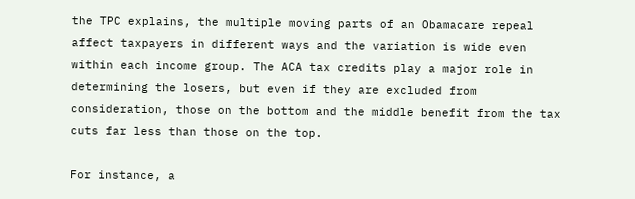the TPC explains, the multiple moving parts of an Obamacare repeal affect taxpayers in different ways and the variation is wide even within each income group. The ACA tax credits play a major role in determining the losers, but even if they are excluded from consideration, those on the bottom and the middle benefit from the tax cuts far less than those on the top.

For instance, a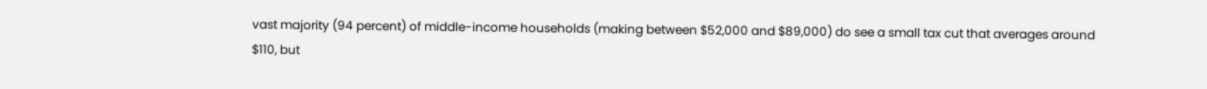vast majority (94 percent) of middle-income households (making between $52,000 and $89,000) do see a small tax cut that averages around $110, but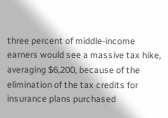three percent of middle-income earners would see a massive tax hike, averaging $6,200, because of the elimination of the tax credits for insurance plans purchased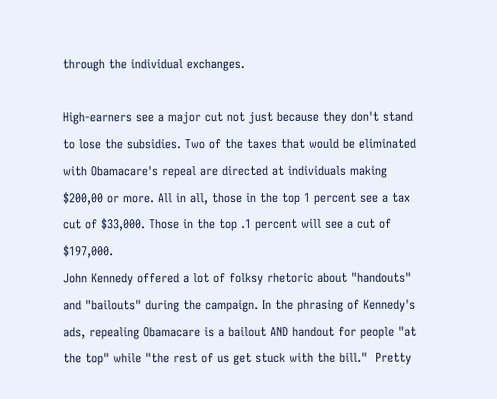through the individual exchanges.

High-earners see a major cut not just because they don't stand to lose the subsidies. Two of the taxes that would be eliminated with Obamacare's repeal are directed at individuals making $200,00 or more. All in all, those in the top 1 percent see a tax cut of $33,000. Those in the top .1 percent will see a cut of $197,000.
John Kennedy offered a lot of folksy rhetoric about "handouts" and "bailouts" during the campaign. In the phrasing of Kennedy's ads, repealing Obamacare is a bailout AND handout for people "at the top" while "the rest of us get stuck with the bill."  Pretty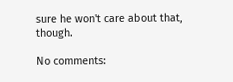sure he won't care about that, though.

No comments: